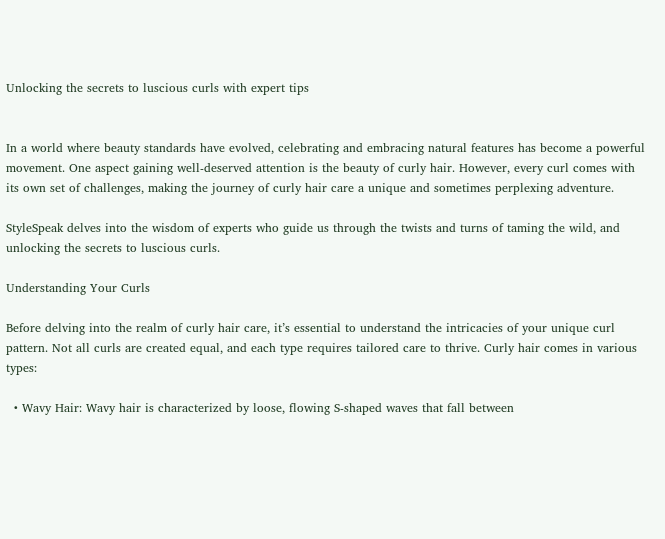Unlocking the secrets to luscious curls with expert tips


In a world where beauty standards have evolved, celebrating and embracing natural features has become a powerful movement. One aspect gaining well-deserved attention is the beauty of curly hair. However, every curl comes with its own set of challenges, making the journey of curly hair care a unique and sometimes perplexing adventure.

StyleSpeak delves into the wisdom of experts who guide us through the twists and turns of taming the wild, and unlocking the secrets to luscious curls.

Understanding Your Curls

Before delving into the realm of curly hair care, it’s essential to understand the intricacies of your unique curl pattern. Not all curls are created equal, and each type requires tailored care to thrive. Curly hair comes in various types:

  • Wavy Hair: Wavy hair is characterized by loose, flowing S-shaped waves that fall between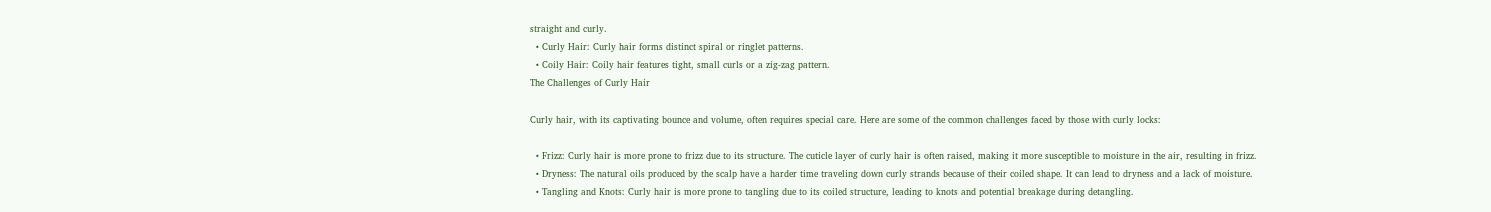straight and curly.
  • Curly Hair: Curly hair forms distinct spiral or ringlet patterns.
  • Coily Hair: Coily hair features tight, small curls or a zig-zag pattern.
The Challenges of Curly Hair

Curly hair, with its captivating bounce and volume, often requires special care. Here are some of the common challenges faced by those with curly locks:

  • Frizz: Curly hair is more prone to frizz due to its structure. The cuticle layer of curly hair is often raised, making it more susceptible to moisture in the air, resulting in frizz.
  • Dryness: The natural oils produced by the scalp have a harder time traveling down curly strands because of their coiled shape. It can lead to dryness and a lack of moisture.
  • Tangling and Knots: Curly hair is more prone to tangling due to its coiled structure, leading to knots and potential breakage during detangling.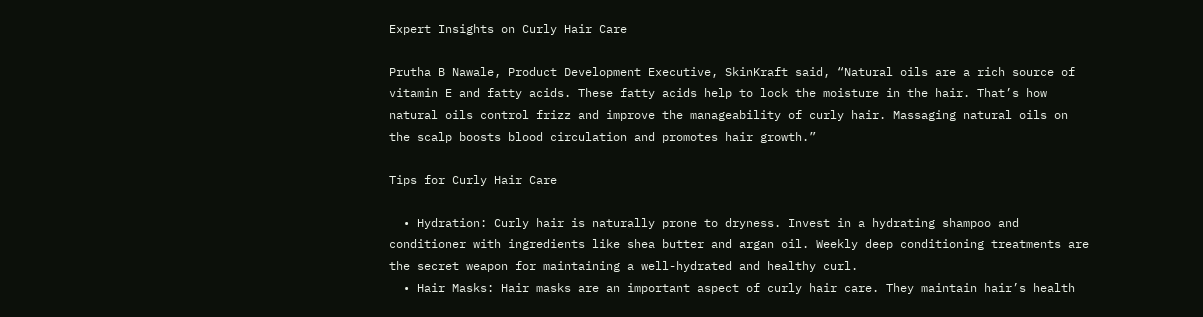Expert Insights on Curly Hair Care

Prutha B Nawale, Product Development Executive, SkinKraft said, “Natural oils are a rich source of vitamin E and fatty acids. These fatty acids help to lock the moisture in the hair. That’s how natural oils control frizz and improve the manageability of curly hair. Massaging natural oils on the scalp boosts blood circulation and promotes hair growth.”

Tips for Curly Hair Care

  • Hydration: Curly hair is naturally prone to dryness. Invest in a hydrating shampoo and conditioner with ingredients like shea butter and argan oil. Weekly deep conditioning treatments are the secret weapon for maintaining a well-hydrated and healthy curl.
  • Hair Masks: Hair masks are an important aspect of curly hair care. They maintain hair’s health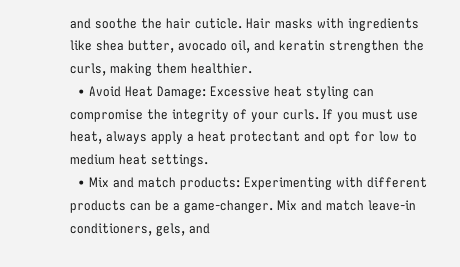and soothe the hair cuticle. Hair masks with ingredients like shea butter, avocado oil, and keratin strengthen the curls, making them healthier.
  • Avoid Heat Damage: Excessive heat styling can compromise the integrity of your curls. If you must use heat, always apply a heat protectant and opt for low to medium heat settings.
  • Mix and match products: Experimenting with different products can be a game-changer. Mix and match leave-in conditioners, gels, and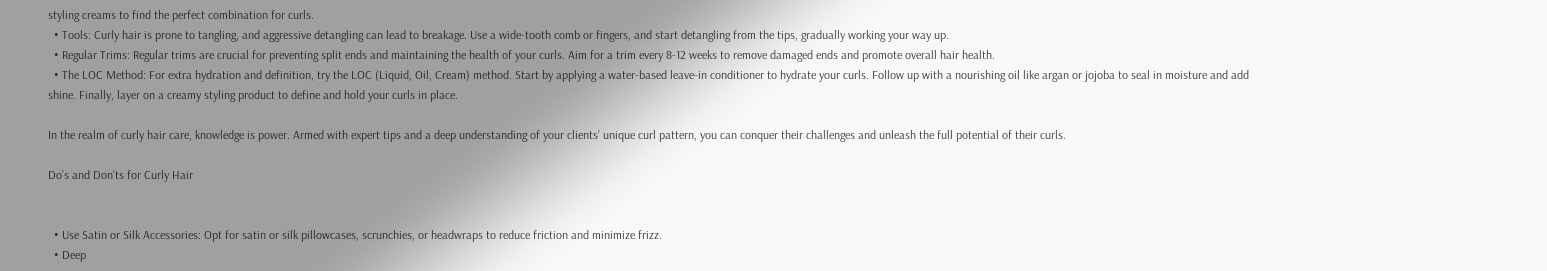styling creams to find the perfect combination for curls.
  • Tools: Curly hair is prone to tangling, and aggressive detangling can lead to breakage. Use a wide-tooth comb or fingers, and start detangling from the tips, gradually working your way up.
  • Regular Trims: Regular trims are crucial for preventing split ends and maintaining the health of your curls. Aim for a trim every 8-12 weeks to remove damaged ends and promote overall hair health.
  • The LOC Method: For extra hydration and definition, try the LOC (Liquid, Oil, Cream) method. Start by applying a water-based leave-in conditioner to hydrate your curls. Follow up with a nourishing oil like argan or jojoba to seal in moisture and add shine. Finally, layer on a creamy styling product to define and hold your curls in place.

In the realm of curly hair care, knowledge is power. Armed with expert tips and a deep understanding of your clients’ unique curl pattern, you can conquer their challenges and unleash the full potential of their curls.

Do’s and Don’ts for Curly Hair


  • Use Satin or Silk Accessories: Opt for satin or silk pillowcases, scrunchies, or headwraps to reduce friction and minimize frizz.
  • Deep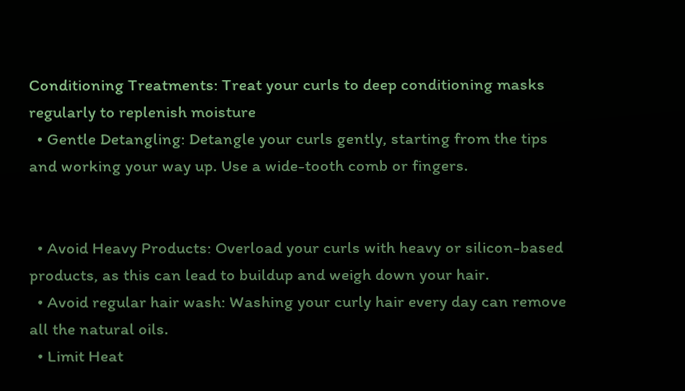Conditioning Treatments: Treat your curls to deep conditioning masks regularly to replenish moisture
  • Gentle Detangling: Detangle your curls gently, starting from the tips and working your way up. Use a wide-tooth comb or fingers.


  • Avoid Heavy Products: Overload your curls with heavy or silicon-based products, as this can lead to buildup and weigh down your hair.
  • Avoid regular hair wash: Washing your curly hair every day can remove all the natural oils.
  • Limit Heat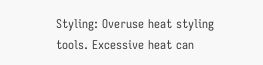Styling: Overuse heat styling tools. Excessive heat can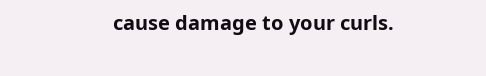cause damage to your curls.